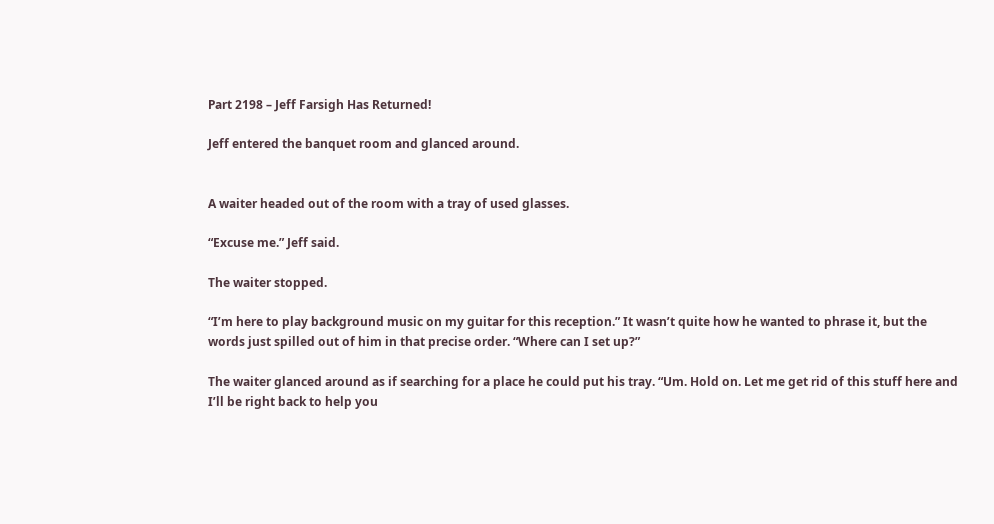Part 2198 – Jeff Farsigh Has Returned!

Jeff entered the banquet room and glanced around.


A waiter headed out of the room with a tray of used glasses.

“Excuse me.” Jeff said.

The waiter stopped.

“I’m here to play background music on my guitar for this reception.” It wasn’t quite how he wanted to phrase it, but the words just spilled out of him in that precise order. “Where can I set up?”

The waiter glanced around as if searching for a place he could put his tray. “Um. Hold on. Let me get rid of this stuff here and I’ll be right back to help you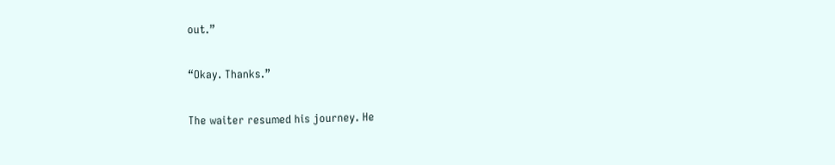out.”

“Okay. Thanks.”

The waiter resumed his journey. He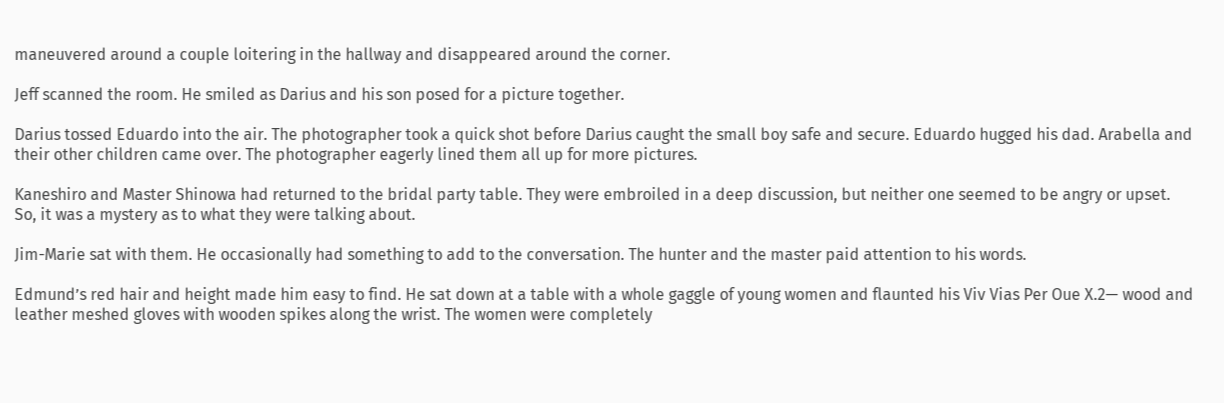maneuvered around a couple loitering in the hallway and disappeared around the corner.

Jeff scanned the room. He smiled as Darius and his son posed for a picture together.

Darius tossed Eduardo into the air. The photographer took a quick shot before Darius caught the small boy safe and secure. Eduardo hugged his dad. Arabella and their other children came over. The photographer eagerly lined them all up for more pictures.

Kaneshiro and Master Shinowa had returned to the bridal party table. They were embroiled in a deep discussion, but neither one seemed to be angry or upset. So, it was a mystery as to what they were talking about.

Jim-Marie sat with them. He occasionally had something to add to the conversation. The hunter and the master paid attention to his words.

Edmund’s red hair and height made him easy to find. He sat down at a table with a whole gaggle of young women and flaunted his Viv Vias Per Oue X.2— wood and leather meshed gloves with wooden spikes along the wrist. The women were completely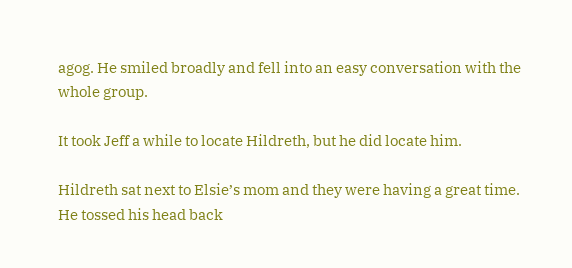agog. He smiled broadly and fell into an easy conversation with the whole group.

It took Jeff a while to locate Hildreth, but he did locate him.

Hildreth sat next to Elsie’s mom and they were having a great time. He tossed his head back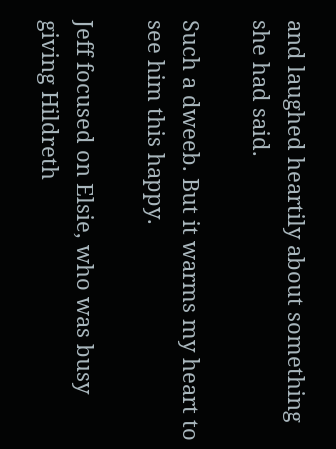and laughed heartily about something she had said.

Such a dweeb. But it warms my heart to see him this happy.

Jeff focused on Elsie, who was busy giving Hildreth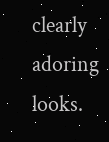clearly adoring looks.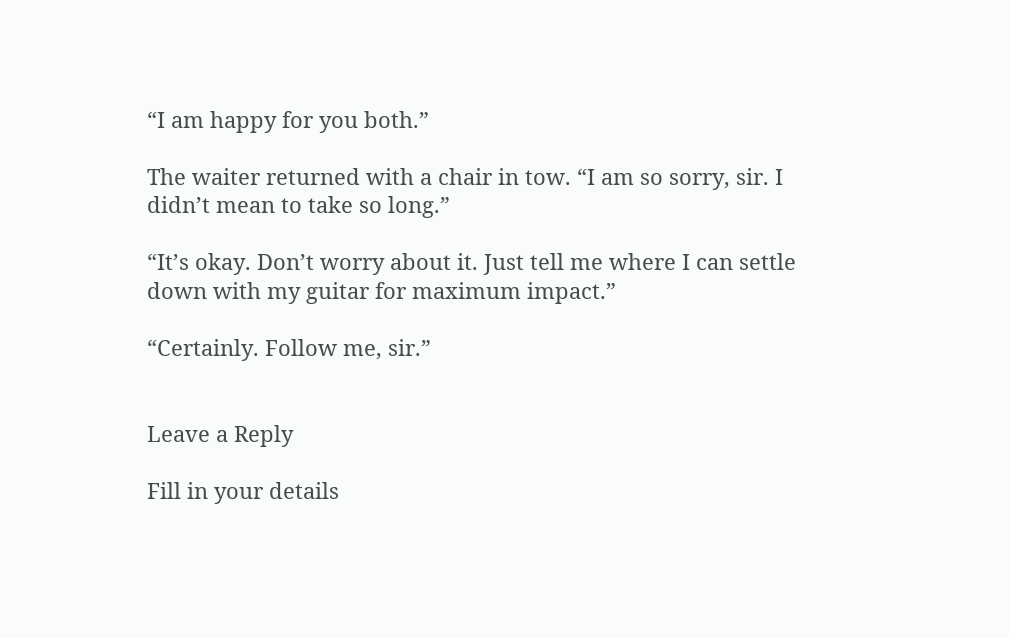“I am happy for you both.”

The waiter returned with a chair in tow. “I am so sorry, sir. I didn’t mean to take so long.”

“It’s okay. Don’t worry about it. Just tell me where I can settle down with my guitar for maximum impact.”

“Certainly. Follow me, sir.”


Leave a Reply

Fill in your details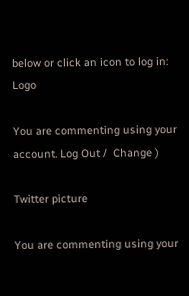below or click an icon to log in: Logo

You are commenting using your account. Log Out /  Change )

Twitter picture

You are commenting using your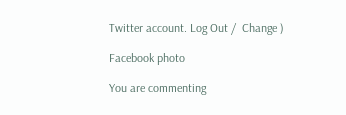Twitter account. Log Out /  Change )

Facebook photo

You are commenting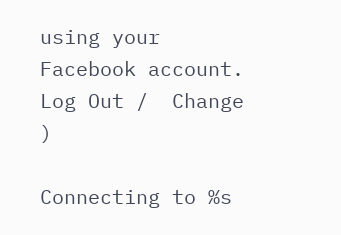using your Facebook account. Log Out /  Change )

Connecting to %s